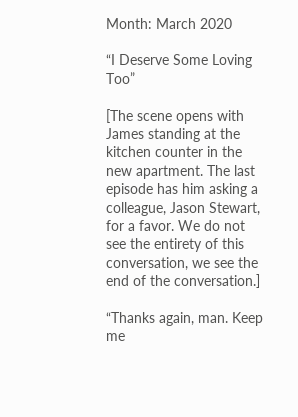Month: March 2020

“I Deserve Some Loving Too”

[The scene opens with James standing at the kitchen counter in the new apartment. The last episode has him asking a colleague, Jason Stewart, for a favor. We do not see the entirety of this conversation, we see the end of the conversation.]

“Thanks again, man. Keep me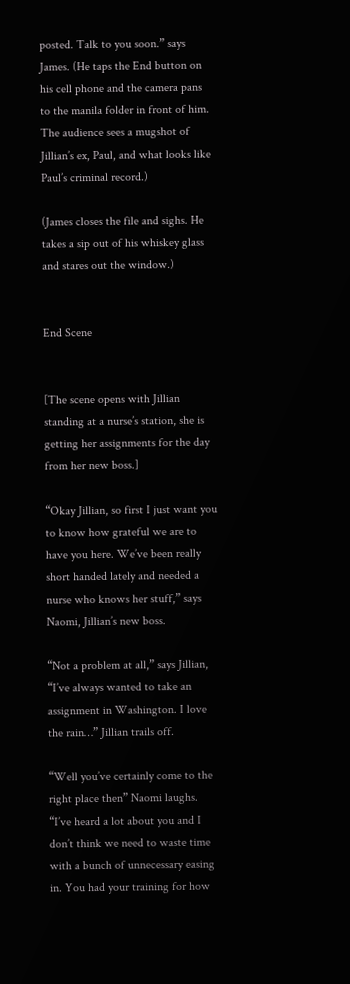posted. Talk to you soon.” says James. (He taps the End button on his cell phone and the camera pans to the manila folder in front of him. The audience sees a mugshot of Jillian’s ex, Paul, and what looks like Paul’s criminal record.)

(James closes the file and sighs. He takes a sip out of his whiskey glass and stares out the window.)


End Scene


[The scene opens with Jillian standing at a nurse’s station, she is getting her assignments for the day from her new boss.]

“Okay Jillian, so first I just want you to know how grateful we are to have you here. We’ve been really short handed lately and needed a nurse who knows her stuff,” says Naomi, Jillian’s new boss.

“Not a problem at all,” says Jillian, “I’ve always wanted to take an assignment in Washington. I love the rain…” Jillian trails off.

“Well you’ve certainly come to the right place then” Naomi laughs. “I’ve heard a lot about you and I don’t think we need to waste time with a bunch of unnecessary easing in. You had your training for how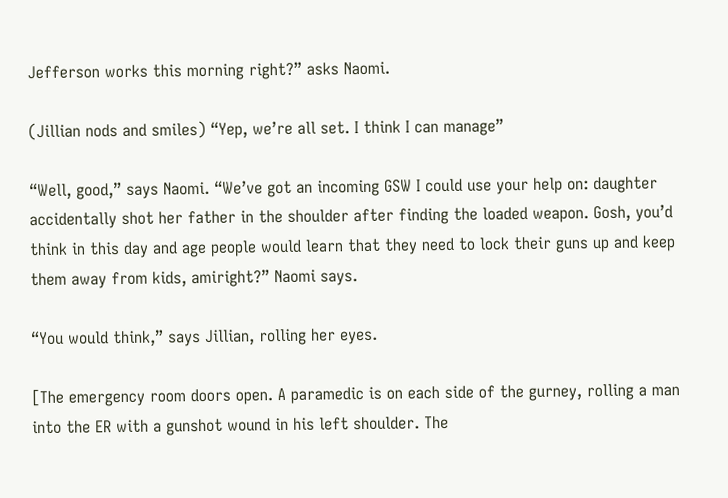Jefferson works this morning right?” asks Naomi.

(Jillian nods and smiles) “Yep, we’re all set. I think I can manage”

“Well, good,” says Naomi. “We’ve got an incoming GSW I could use your help on: daughter accidentally shot her father in the shoulder after finding the loaded weapon. Gosh, you’d think in this day and age people would learn that they need to lock their guns up and keep them away from kids, amiright?” Naomi says.

“You would think,” says Jillian, rolling her eyes.

[The emergency room doors open. A paramedic is on each side of the gurney, rolling a man into the ER with a gunshot wound in his left shoulder. The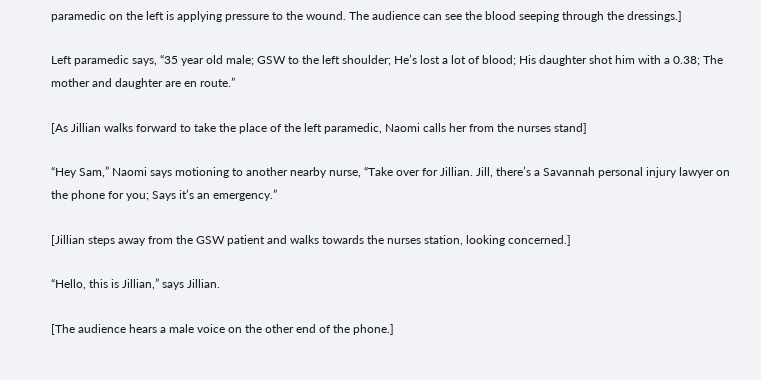paramedic on the left is applying pressure to the wound. The audience can see the blood seeping through the dressings.]

Left paramedic says, “35 year old male; GSW to the left shoulder; He’s lost a lot of blood; His daughter shot him with a 0.38; The mother and daughter are en route.”

[As Jillian walks forward to take the place of the left paramedic, Naomi calls her from the nurses stand]

“Hey Sam,” Naomi says motioning to another nearby nurse, “Take over for Jillian. Jill, there’s a Savannah personal injury lawyer on the phone for you; Says it’s an emergency.”

[Jillian steps away from the GSW patient and walks towards the nurses station, looking concerned.]

“Hello, this is Jillian,” says Jillian.

[The audience hears a male voice on the other end of the phone.]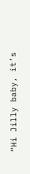“Hi Jilly baby, it’s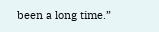been a long time.”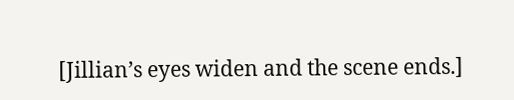[Jillian’s eyes widen and the scene ends.]